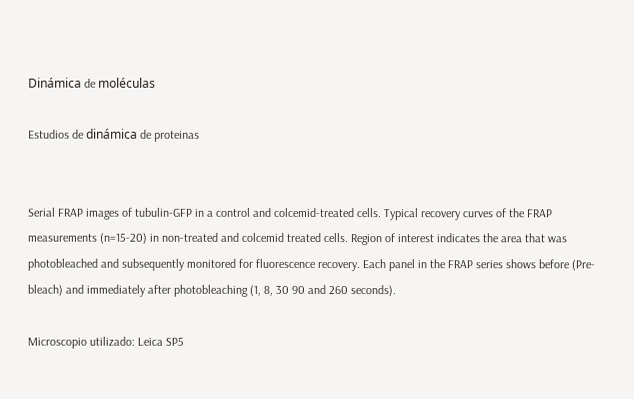Dinámica de moléculas

Estudios de dinámica de proteinas


Serial FRAP images of tubulin-GFP in a control and colcemid-treated cells. Typical recovery curves of the FRAP measurements (n=15-20) in non-treated and colcemid treated cells. Region of interest indicates the area that was photobleached and subsequently monitored for fluorescence recovery. Each panel in the FRAP series shows before (Pre-bleach) and immediately after photobleaching (1, 8, 30 90 and 260 seconds).

Microscopio utilizado: Leica SP5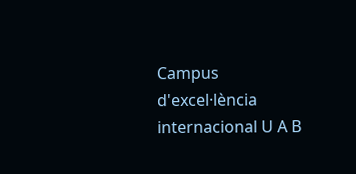Campus d'excel·lència internacional U A B